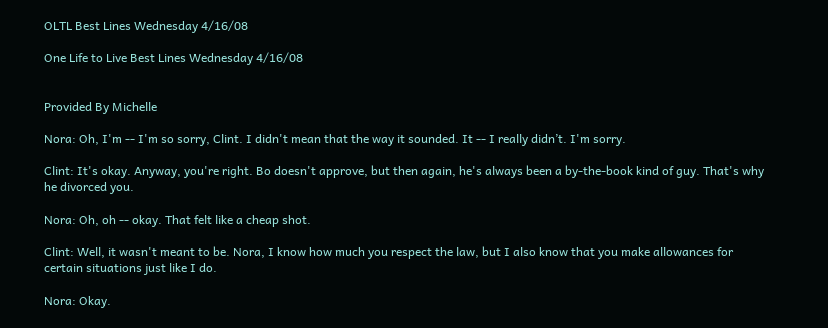OLTL Best Lines Wednesday 4/16/08

One Life to Live Best Lines Wednesday 4/16/08


Provided By Michelle

Nora: Oh, I'm -- I'm so sorry, Clint. I didn't mean that the way it sounded. It -- I really didn’t. I'm sorry.

Clint: It's okay. Anyway, you're right. Bo doesn't approve, but then again, he's always been a by-the-book kind of guy. That's why he divorced you.

Nora: Oh, oh -- okay. That felt like a cheap shot.

Clint: Well, it wasn't meant to be. Nora, I know how much you respect the law, but I also know that you make allowances for certain situations just like I do.

Nora: Okay.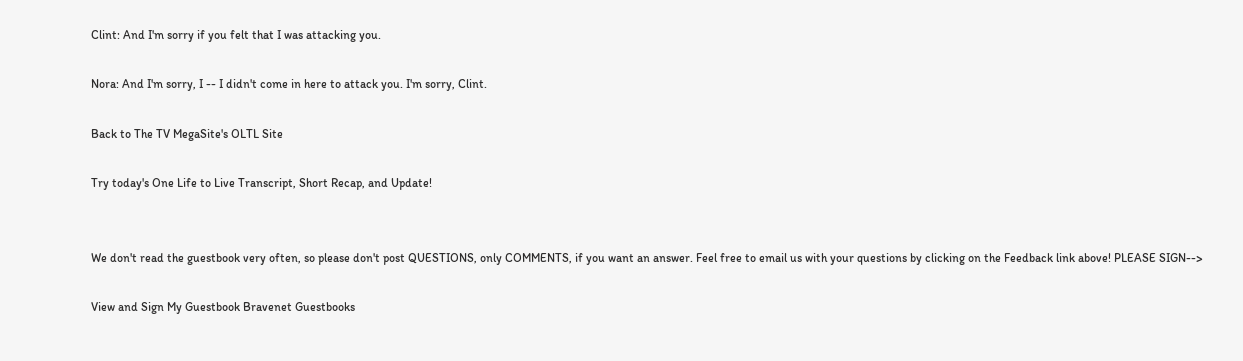Clint: And I'm sorry if you felt that I was attacking you.

Nora: And I'm sorry, I -- I didn't come in here to attack you. I'm sorry, Clint.

Back to The TV MegaSite's OLTL Site

Try today's One Life to Live Transcript, Short Recap, and Update!


We don't read the guestbook very often, so please don't post QUESTIONS, only COMMENTS, if you want an answer. Feel free to email us with your questions by clicking on the Feedback link above! PLEASE SIGN-->

View and Sign My Guestbook Bravenet Guestbooks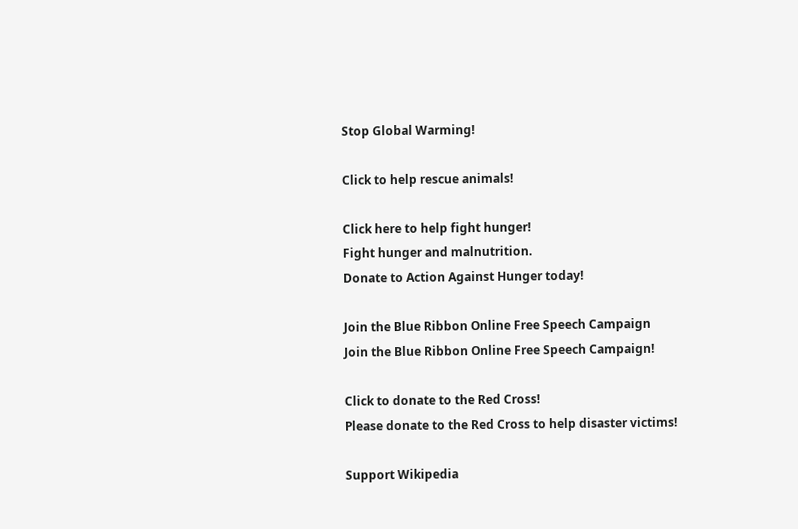Stop Global Warming!

Click to help rescue animals!

Click here to help fight hunger!
Fight hunger and malnutrition.
Donate to Action Against Hunger today!

Join the Blue Ribbon Online Free Speech Campaign
Join the Blue Ribbon Online Free Speech Campaign!

Click to donate to the Red Cross!
Please donate to the Red Cross to help disaster victims!

Support Wikipedia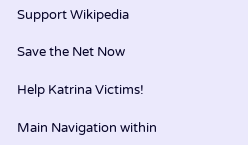Support Wikipedia

Save the Net Now

Help Katrina Victims!

Main Navigation within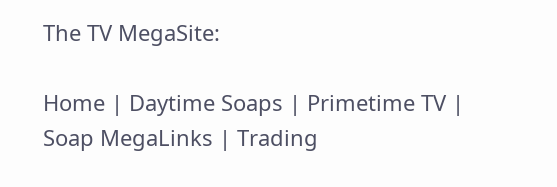The TV MegaSite:

Home | Daytime Soaps | Primetime TV | Soap MegaLinks | Trading